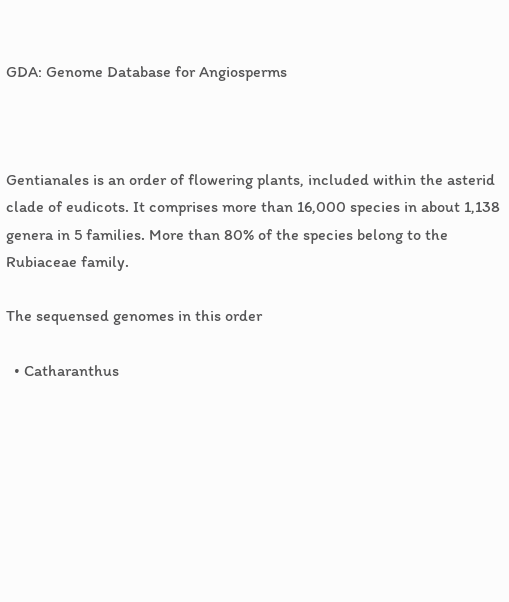GDA: Genome Database for Angiosperms



Gentianales is an order of flowering plants, included within the asterid clade of eudicots. It comprises more than 16,000 species in about 1,138 genera in 5 families. More than 80% of the species belong to the Rubiaceae family.

The sequensed genomes in this order

  • Catharanthus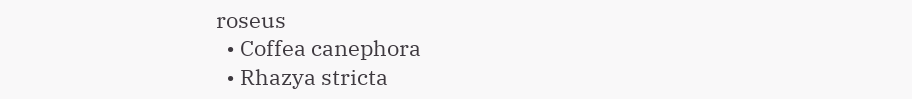roseus
  • Coffea canephora
  • Rhazya stricta